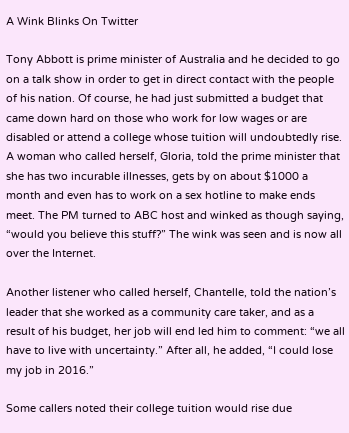A Wink Blinks On Twitter

Tony Abbott is prime minister of Australia and he decided to go on a talk show in order to get in direct contact with the people of his nation. Of course, he had just submitted a budget that came down hard on those who work for low wages or are disabled or attend a college whose tuition will undoubtedly rise. A woman who called herself, Gloria, told the prime minister that she has two incurable illnesses, gets by on about $1000 a month and even has to work on a sex hotline to make ends meet. The PM turned to ABC host and winked as though saying, “would you believe this stuff?” The wink was seen and is now all over the Internet.

Another listener who called herself, Chantelle, told the nation’s leader that she worked as a community care taker, and as a result of his budget, her job will end led him to comment: “we all have to live with uncertainty.” After all, he added, “I could lose my job in 2016.”

Some callers noted their college tuition would rise due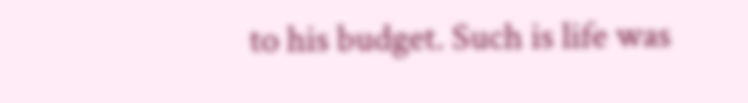to his budget. Such is life was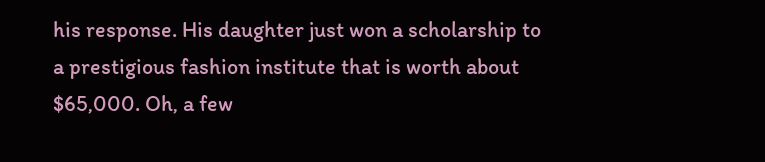his response. His daughter just won a scholarship to a prestigious fashion institute that is worth about $65,000. Oh, a few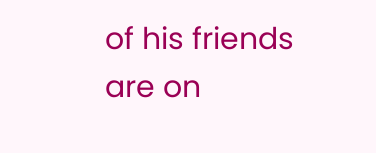of his friends are on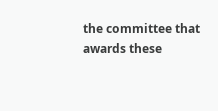the committee that awards these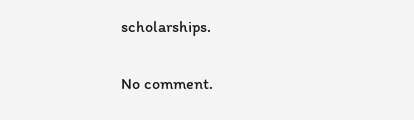scholarships.

No comment.